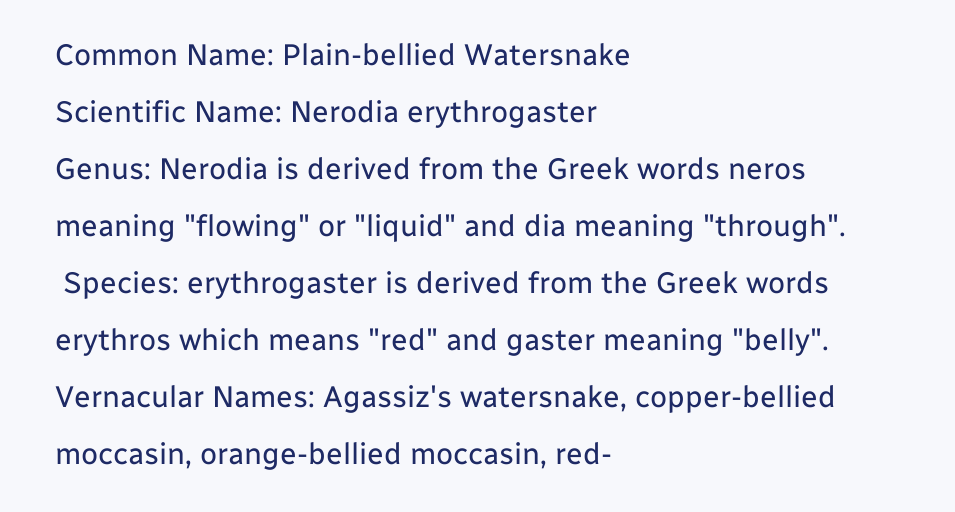Common Name: Plain-bellied Watersnake
Scientific Name: Nerodia erythrogaster
Genus: Nerodia is derived from the Greek words neros meaning "flowing" or "liquid" and dia meaning "through".
 Species: erythrogaster is derived from the Greek words erythros which means "red" and gaster meaning "belly".
Vernacular Names: Agassiz's watersnake, copper-bellied moccasin, orange-bellied moccasin, red-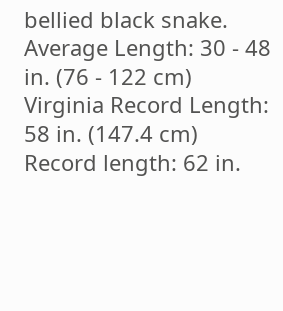bellied black snake.
Average Length: 30 - 48 in. (76 - 122 cm)
Virginia Record Length:  58 in. (147.4 cm)
Record length: 62 in.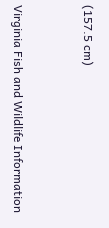(157.5 cm)


Virginia Fish and Wildlife Information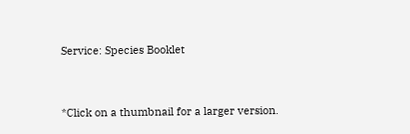Service: Species Booklet


*Click on a thumbnail for a larger version.